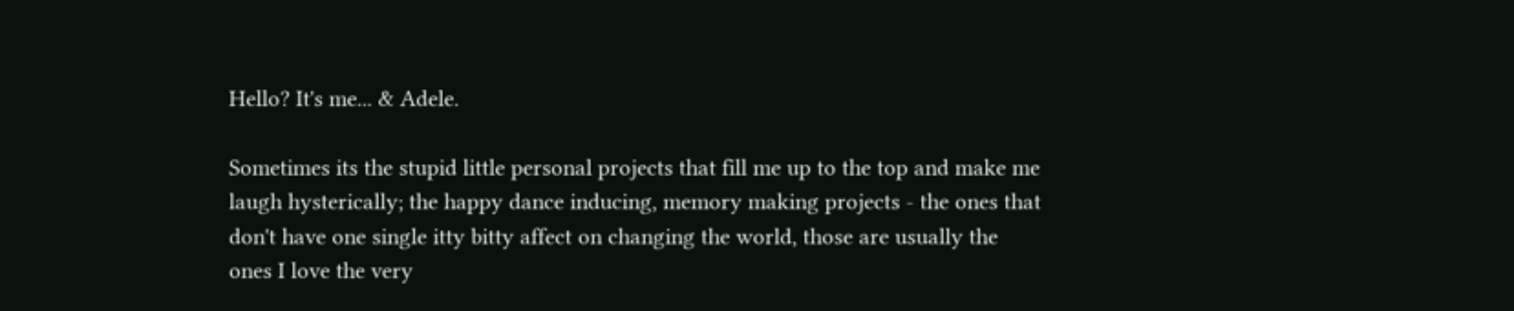Hello? It's me... & Adele.

Sometimes its the stupid little personal projects that fill me up to the top and make me laugh hysterically; the happy dance inducing, memory making projects - the ones that don't have one single itty bitty affect on changing the world, those are usually the ones I love the very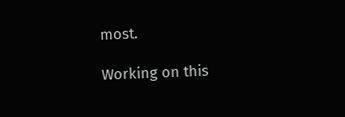most.

Working on this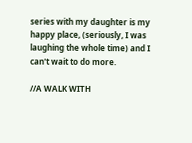series with my daughter is my happy place, (seriously, I was laughing the whole time) and I can't wait to do more.

//A WALK WITH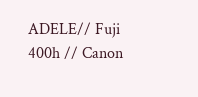ADELE// Fuji 400h // Canon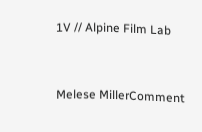1V // Alpine Film Lab


Melese MillerComment